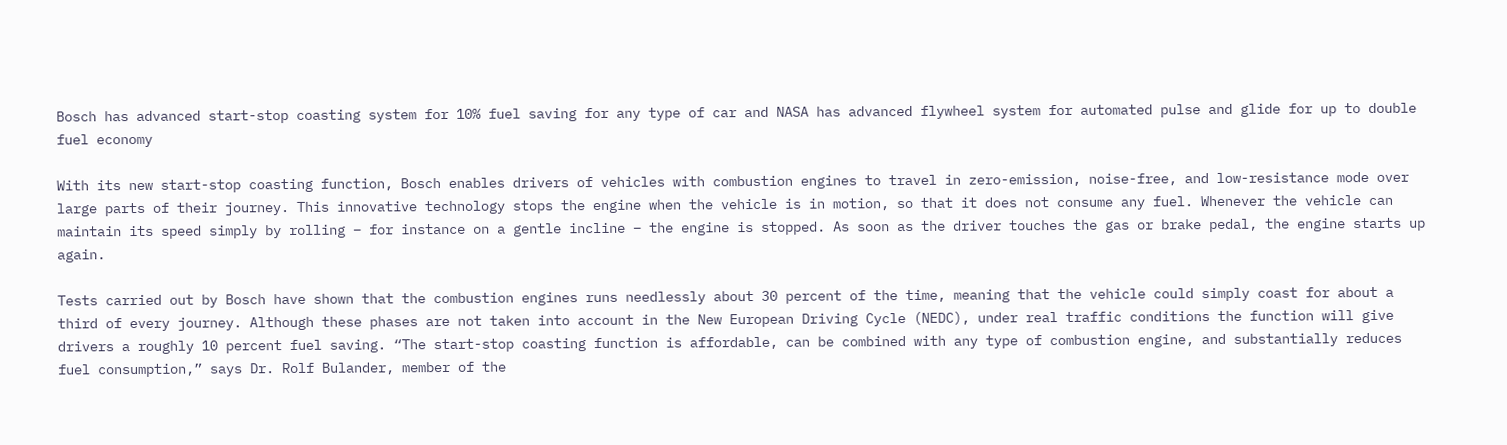Bosch has advanced start-stop coasting system for 10% fuel saving for any type of car and NASA has advanced flywheel system for automated pulse and glide for up to double fuel economy

With its new start-stop coasting function, Bosch enables drivers of vehicles with combustion engines to travel in zero-emission, noise-free, and low-resistance mode over large parts of their journey. This innovative technology stops the engine when the vehicle is in motion, so that it does not consume any fuel. Whenever the vehicle can maintain its speed simply by rolling – for instance on a gentle incline – the engine is stopped. As soon as the driver touches the gas or brake pedal, the engine starts up again.

Tests carried out by Bosch have shown that the combustion engines runs needlessly about 30 percent of the time, meaning that the vehicle could simply coast for about a third of every journey. Although these phases are not taken into account in the New European Driving Cycle (NEDC), under real traffic conditions the function will give drivers a roughly 10 percent fuel saving. “The start-stop coasting function is affordable, can be combined with any type of combustion engine, and substantially reduces fuel consumption,” says Dr. Rolf Bulander, member of the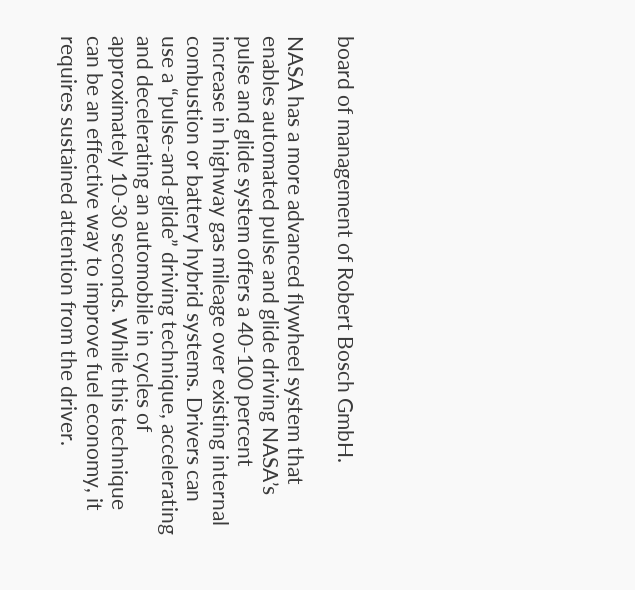board of management of Robert Bosch GmbH.

NASA has a more advanced flywheel system that enables automated pulse and glide driving NASA’s pulse and glide system offers a 40-100 percent increase in highway gas mileage over existing internal combustion or battery hybrid systems. Drivers can use a “pulse-and-glide” driving technique, accelerating and decelerating an automobile in cycles of approximately 10-30 seconds. While this technique can be an effective way to improve fuel economy, it requires sustained attention from the driver.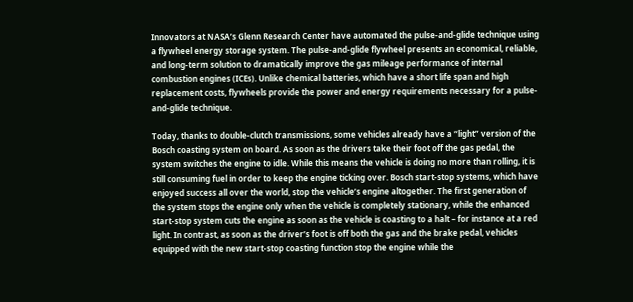Innovators at NASA’s Glenn Research Center have automated the pulse-and-glide technique using a flywheel energy storage system. The pulse-and-glide flywheel presents an economical, reliable, and long-term solution to dramatically improve the gas mileage performance of internal combustion engines (ICEs). Unlike chemical batteries, which have a short life span and high replacement costs, flywheels provide the power and energy requirements necessary for a pulse- and-glide technique.

Today, thanks to double-clutch transmissions, some vehicles already have a “light” version of the Bosch coasting system on board. As soon as the drivers take their foot off the gas pedal, the system switches the engine to idle. While this means the vehicle is doing no more than rolling, it is still consuming fuel in order to keep the engine ticking over. Bosch start-stop systems, which have enjoyed success all over the world, stop the vehicle’s engine altogether. The first generation of the system stops the engine only when the vehicle is completely stationary, while the enhanced start-stop system cuts the engine as soon as the vehicle is coasting to a halt – for instance at a red light. In contrast, as soon as the driver’s foot is off both the gas and the brake pedal, vehicles equipped with the new start-stop coasting function stop the engine while the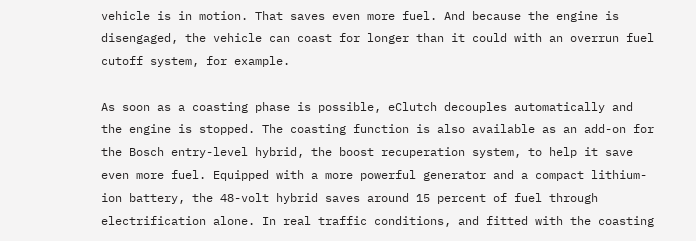vehicle is in motion. That saves even more fuel. And because the engine is disengaged, the vehicle can coast for longer than it could with an overrun fuel cutoff system, for example.

As soon as a coasting phase is possible, eClutch decouples automatically and the engine is stopped. The coasting function is also available as an add-on for the Bosch entry-level hybrid, the boost recuperation system, to help it save even more fuel. Equipped with a more powerful generator and a compact lithium-ion battery, the 48-volt hybrid saves around 15 percent of fuel through electrification alone. In real traffic conditions, and fitted with the coasting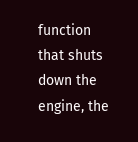function that shuts down the engine, the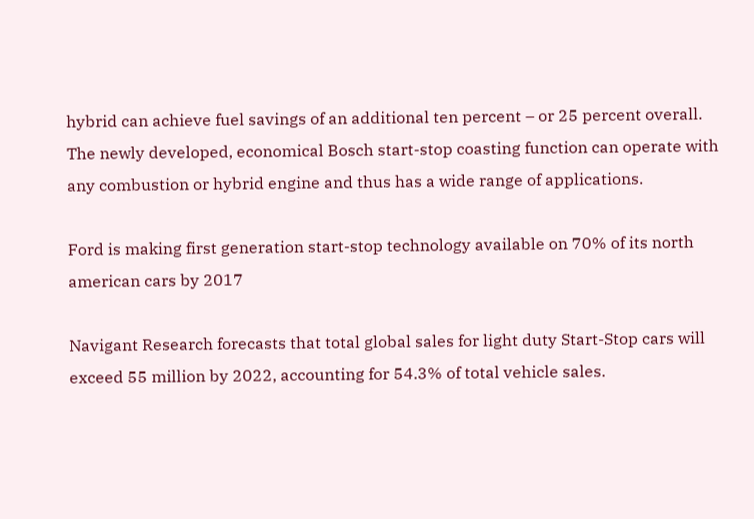hybrid can achieve fuel savings of an additional ten percent – or 25 percent overall. The newly developed, economical Bosch start-stop coasting function can operate with any combustion or hybrid engine and thus has a wide range of applications.

Ford is making first generation start-stop technology available on 70% of its north american cars by 2017

Navigant Research forecasts that total global sales for light duty Start-Stop cars will exceed 55 million by 2022, accounting for 54.3% of total vehicle sales.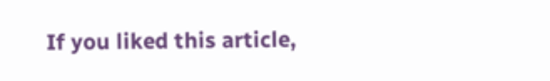If you liked this article,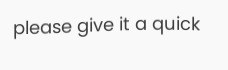please give it a quick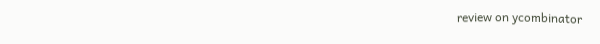review on ycombinator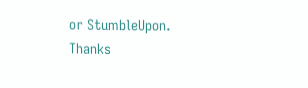or StumbleUpon. Thanks